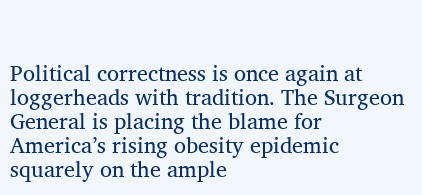Political correctness is once again at loggerheads with tradition. The Surgeon General is placing the blame for America’s rising obesity epidemic squarely on the ample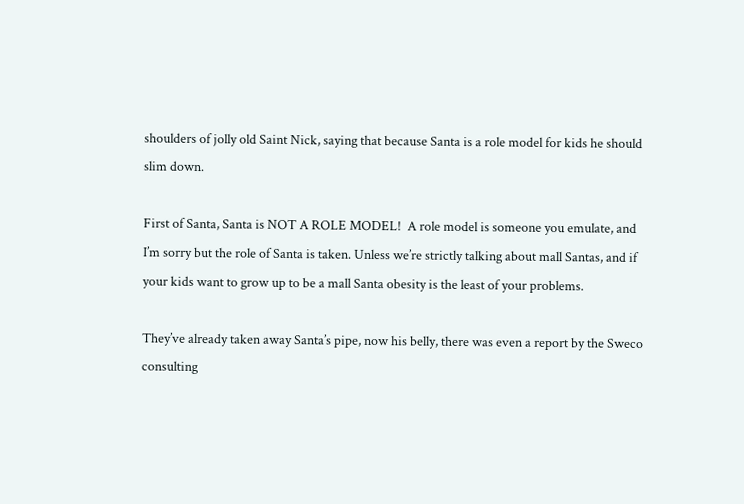shoulders of jolly old Saint Nick, saying that because Santa is a role model for kids he should slim down.

First of Santa, Santa is NOT A ROLE MODEL!  A role model is someone you emulate, and I’m sorry but the role of Santa is taken. Unless we’re strictly talking about mall Santas, and if your kids want to grow up to be a mall Santa obesity is the least of your problems.

They’ve already taken away Santa’s pipe, now his belly, there was even a report by the Sweco consulting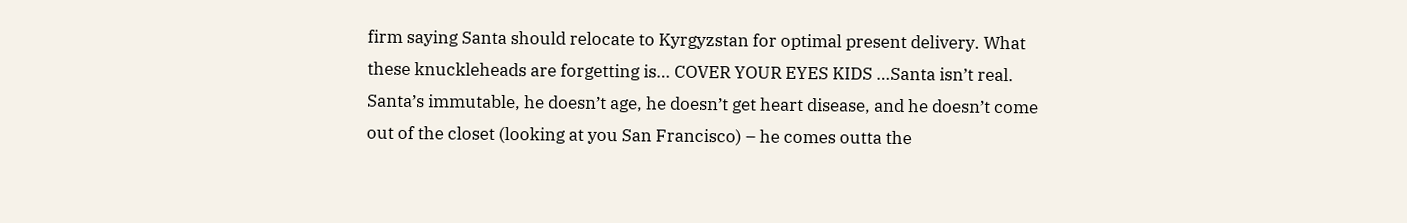firm saying Santa should relocate to Kyrgyzstan for optimal present delivery. What these knuckleheads are forgetting is… COVER YOUR EYES KIDS …Santa isn’t real. Santa’s immutable, he doesn’t age, he doesn’t get heart disease, and he doesn’t come out of the closet (looking at you San Francisco) – he comes outta the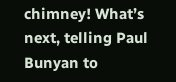chimney! What’s next, telling Paul Bunyan to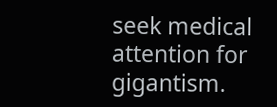seek medical attention for gigantism.